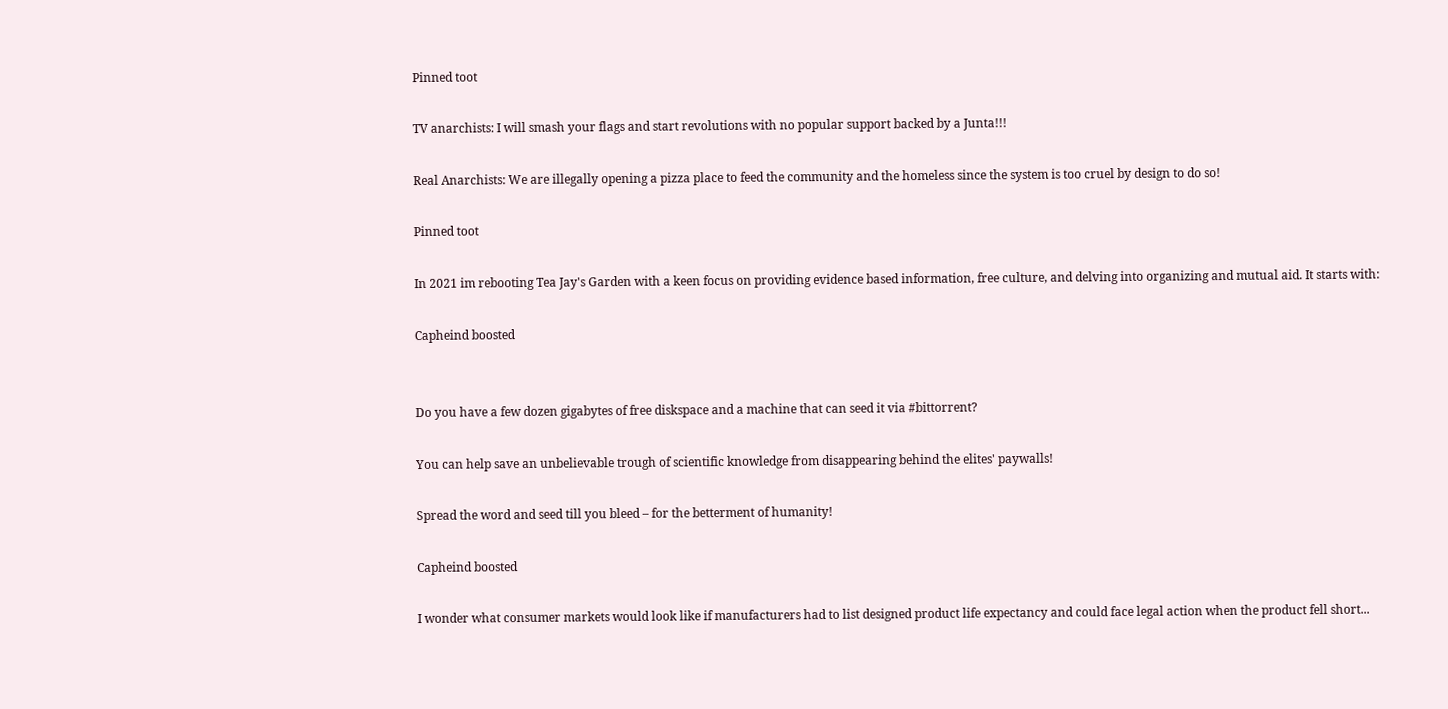Pinned toot

TV anarchists: I will smash your flags and start revolutions with no popular support backed by a Junta!!!

Real Anarchists: We are illegally opening a pizza place to feed the community and the homeless since the system is too cruel by design to do so!

Pinned toot

In 2021 im rebooting Tea Jay's Garden with a keen focus on providing evidence based information, free culture, and delving into organizing and mutual aid. It starts with:

Capheind boosted


Do you have a few dozen gigabytes of free diskspace and a machine that can seed it via #bittorrent?

You can help save an unbelievable trough of scientific knowledge from disappearing behind the elites' paywalls!

Spread the word and seed till you bleed – for the betterment of humanity!

Capheind boosted

I wonder what consumer markets would look like if manufacturers had to list designed product life expectancy and could face legal action when the product fell short...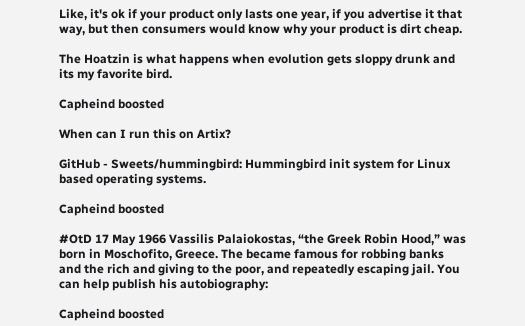Like, it's ok if your product only lasts one year, if you advertise it that way, but then consumers would know why your product is dirt cheap.

The Hoatzin is what happens when evolution gets sloppy drunk and its my favorite bird.

Capheind boosted

When can I run this on Artix?

GitHub - Sweets/hummingbird: Hummingbird init system for Linux based operating systems.

Capheind boosted

#OtD 17 May 1966 Vassilis Palaiokostas, “the Greek Robin Hood,” was born in Moschofito, Greece. The became famous for robbing banks and the rich and giving to the poor, and repeatedly escaping jail. You can help publish his autobiography:

Capheind boosted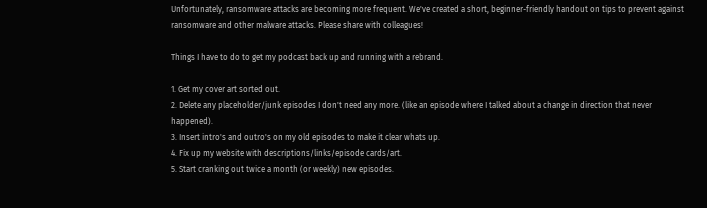Unfortunately, ransomware attacks are becoming more frequent. We've created a short, beginner-friendly handout on tips to prevent against ransomware and other malware attacks. Please share with colleagues!

Things I have to do to get my podcast back up and running with a rebrand.

1. Get my cover art sorted out.
2. Delete any placeholder/junk episodes I don't need any more. (like an episode where I talked about a change in direction that never happened).
3. Insert intro's and outro's on my old episodes to make it clear whats up.
4. Fix up my website with descriptions/links/episode cards/art.
5. Start cranking out twice a month (or weekly) new episodes.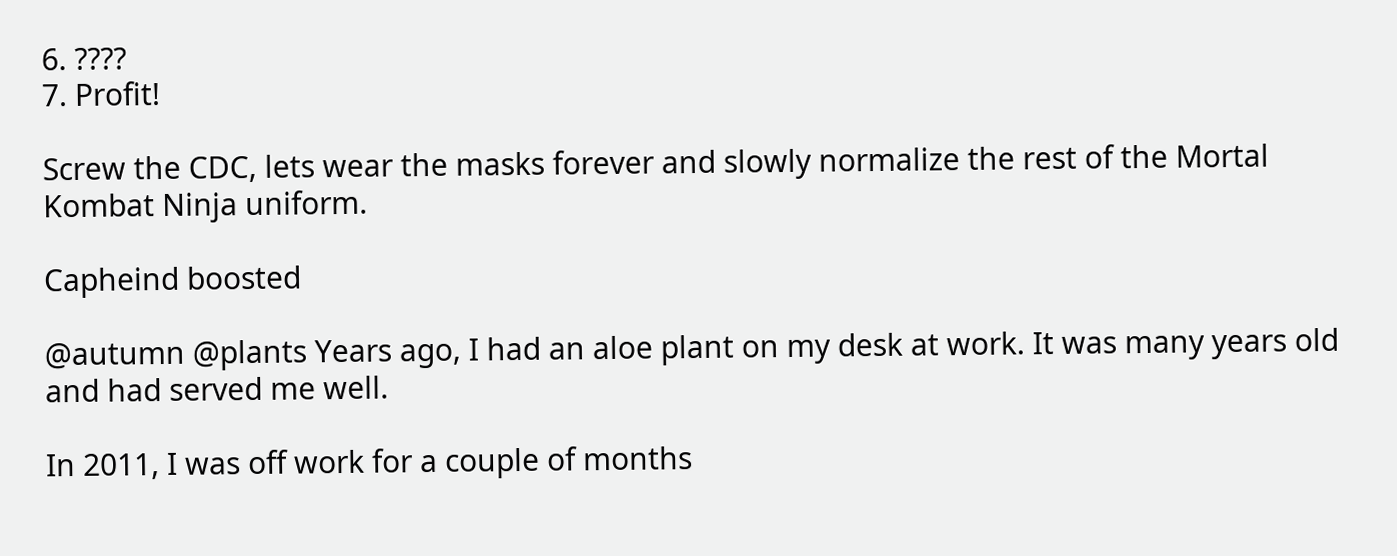6. ????
7. Profit!

Screw the CDC, lets wear the masks forever and slowly normalize the rest of the Mortal Kombat Ninja uniform.

Capheind boosted

@autumn @plants Years ago, I had an aloe plant on my desk at work. It was many years old and had served me well.

In 2011, I was off work for a couple of months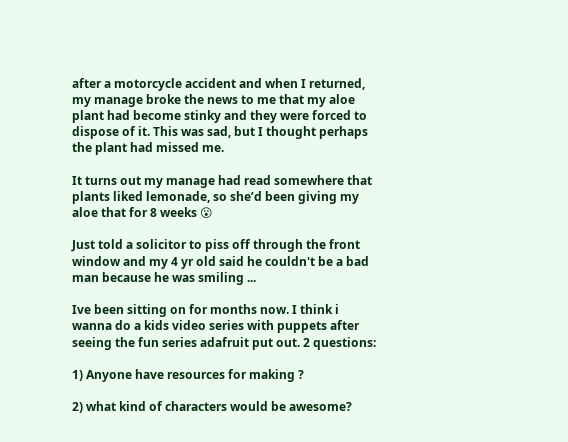after a motorcycle accident and when I returned, my manage broke the news to me that my aloe plant had become stinky and they were forced to dispose of it. This was sad, but I thought perhaps the plant had missed me.

It turns out my manage had read somewhere that plants liked lemonade, so she’d been giving my aloe that for 8 weeks 😮

Just told a solicitor to piss off through the front window and my 4 yr old said he couldn't be a bad man because he was smiling ...

Ive been sitting on for months now. I think i wanna do a kids video series with puppets after seeing the fun series adafruit put out. 2 questions:

1) Anyone have resources for making ?

2) what kind of characters would be awesome?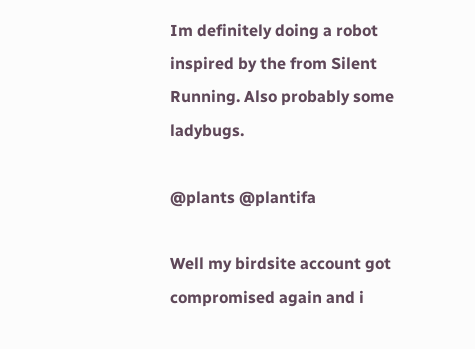Im definitely doing a robot inspired by the from Silent Running. Also probably some ladybugs.

@plants @plantifa

Well my birdsite account got compromised again and i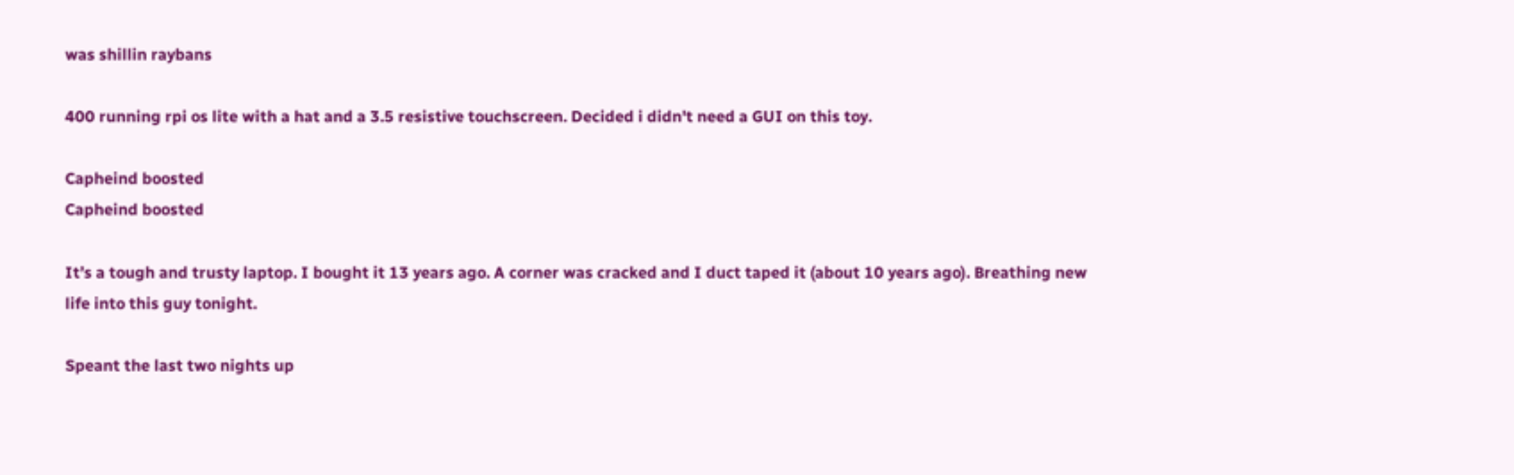was shillin raybans

400 running rpi os lite with a hat and a 3.5 resistive touchscreen. Decided i didn't need a GUI on this toy.

Capheind boosted
Capheind boosted

It’s a tough and trusty laptop. I bought it 13 years ago. A corner was cracked and I duct taped it (about 10 years ago). Breathing new life into this guy tonight.

Speant the last two nights up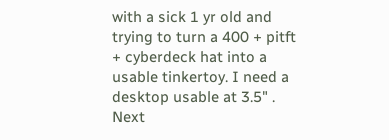with a sick 1 yr old and trying to turn a 400 + pitft + cyberdeck hat into a usable tinkertoy. I need a desktop usable at 3.5" . Next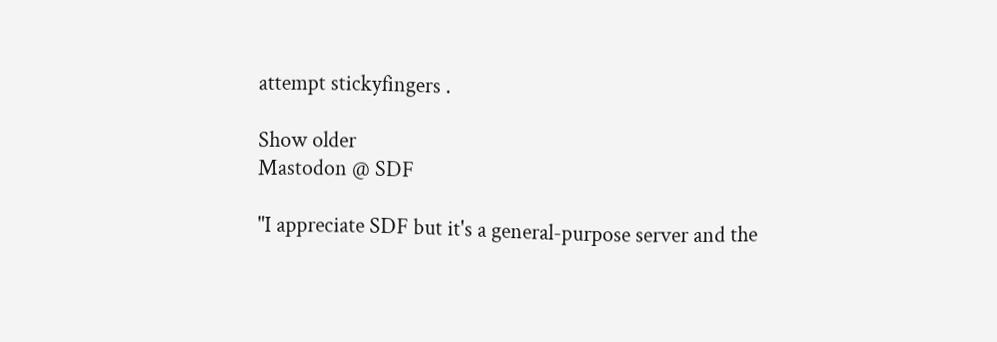attempt stickyfingers .

Show older
Mastodon @ SDF

"I appreciate SDF but it's a general-purpose server and the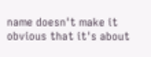name doesn't make it obvious that it's about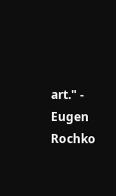art." - Eugen Rochko